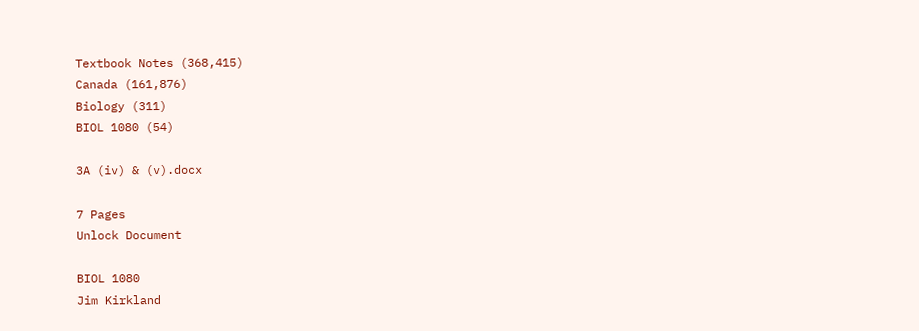Textbook Notes (368,415)
Canada (161,876)
Biology (311)
BIOL 1080 (54)

3A (iv) & (v).docx

7 Pages
Unlock Document

BIOL 1080
Jim Kirkland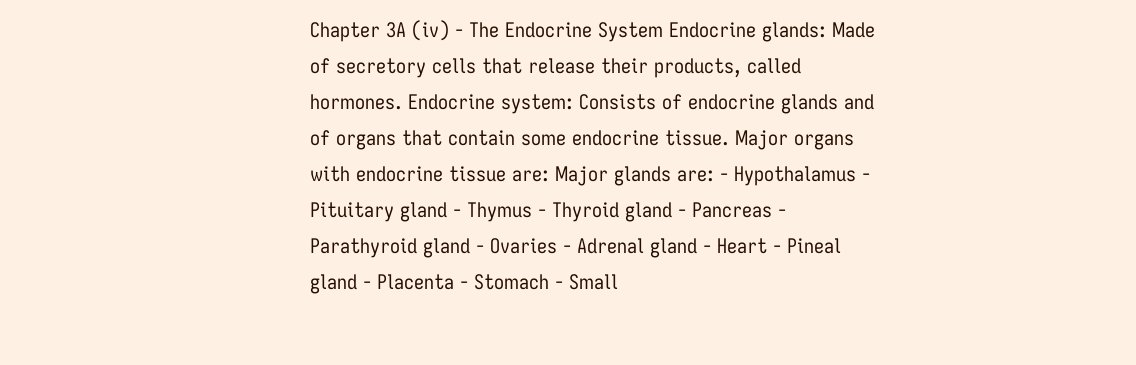Chapter 3A (iv) - The Endocrine System Endocrine glands: Made of secretory cells that release their products, called hormones. Endocrine system: Consists of endocrine glands and of organs that contain some endocrine tissue. Major organs with endocrine tissue are: Major glands are: - Hypothalamus - Pituitary gland - Thymus - Thyroid gland - Pancreas - Parathyroid gland - Ovaries - Adrenal gland - Heart - Pineal gland - Placenta - Stomach - Small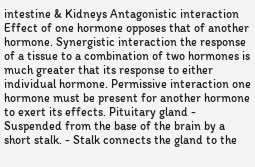intestine & Kidneys Antagonistic interaction Effect of one hormone opposes that of another hormone. Synergistic interaction the response of a tissue to a combination of two hormones is much greater that its response to either individual hormone. Permissive interaction one hormone must be present for another hormone to exert its effects. Pituitary gland - Suspended from the base of the brain by a short stalk. - Stalk connects the gland to the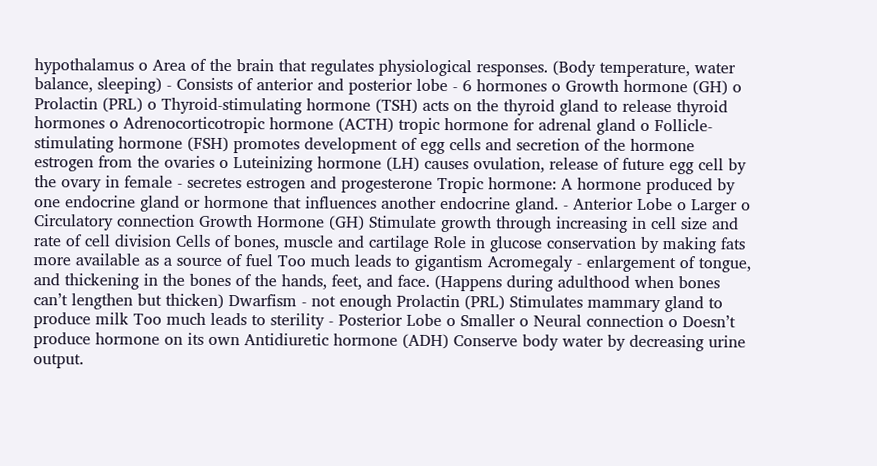hypothalamus o Area of the brain that regulates physiological responses. (Body temperature, water balance, sleeping) - Consists of anterior and posterior lobe - 6 hormones o Growth hormone (GH) o Prolactin (PRL) o Thyroid-stimulating hormone (TSH) acts on the thyroid gland to release thyroid hormones o Adrenocorticotropic hormone (ACTH) tropic hormone for adrenal gland o Follicle-stimulating hormone (FSH) promotes development of egg cells and secretion of the hormone estrogen from the ovaries o Luteinizing hormone (LH) causes ovulation, release of future egg cell by the ovary in female - secretes estrogen and progesterone Tropic hormone: A hormone produced by one endocrine gland or hormone that influences another endocrine gland. - Anterior Lobe o Larger o Circulatory connection Growth Hormone (GH) Stimulate growth through increasing in cell size and rate of cell division Cells of bones, muscle and cartilage Role in glucose conservation by making fats more available as a source of fuel Too much leads to gigantism Acromegaly - enlargement of tongue, and thickening in the bones of the hands, feet, and face. (Happens during adulthood when bones can’t lengthen but thicken) Dwarfism - not enough Prolactin (PRL) Stimulates mammary gland to produce milk Too much leads to sterility - Posterior Lobe o Smaller o Neural connection o Doesn’t produce hormone on its own Antidiuretic hormone (ADH) Conserve body water by decreasing urine output.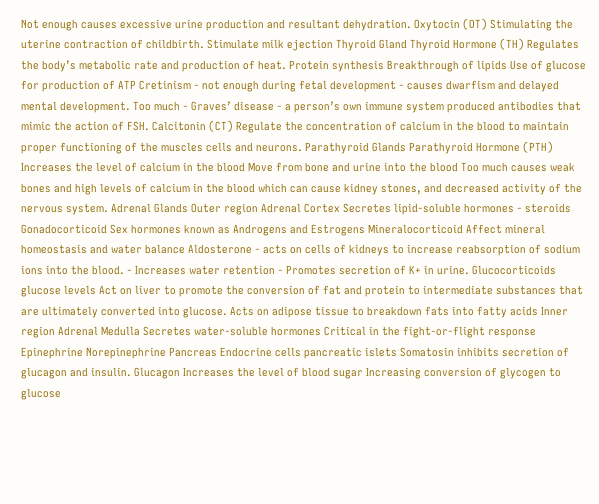Not enough causes excessive urine production and resultant dehydration. Oxytocin (OT) Stimulating the uterine contraction of childbirth. Stimulate milk ejection Thyroid Gland Thyroid Hormone (TH) Regulates the body’s metabolic rate and production of heat. Protein synthesis Breakthrough of lipids Use of glucose for production of ATP Cretinism - not enough during fetal development - causes dwarfism and delayed mental development. Too much - Graves’ disease - a person’s own immune system produced antibodies that mimic the action of FSH. Calcitonin (CT) Regulate the concentration of calcium in the blood to maintain proper functioning of the muscles cells and neurons. Parathyroid Glands Parathyroid Hormone (PTH) Increases the level of calcium in the blood Move from bone and urine into the blood Too much causes weak bones and high levels of calcium in the blood which can cause kidney stones, and decreased activity of the nervous system. Adrenal Glands Outer region Adrenal Cortex Secretes lipid-soluble hormones - steroids Gonadocorticoid Sex hormones known as Androgens and Estrogens Mineralocorticoid Affect mineral homeostasis and water balance Aldosterone - acts on cells of kidneys to increase reabsorption of sodium ions into the blood. - Increases water retention - Promotes secretion of K+ in urine. Glucocorticoids glucose levels Act on liver to promote the conversion of fat and protein to intermediate substances that are ultimately converted into glucose. Acts on adipose tissue to breakdown fats into fatty acids Inner region Adrenal Medulla Secretes water-soluble hormones Critical in the fight-or-flight response Epinephrine Norepinephrine Pancreas Endocrine cells pancreatic islets Somatosin inhibits secretion of glucagon and insulin. Glucagon Increases the level of blood sugar Increasing conversion of glycogen to glucose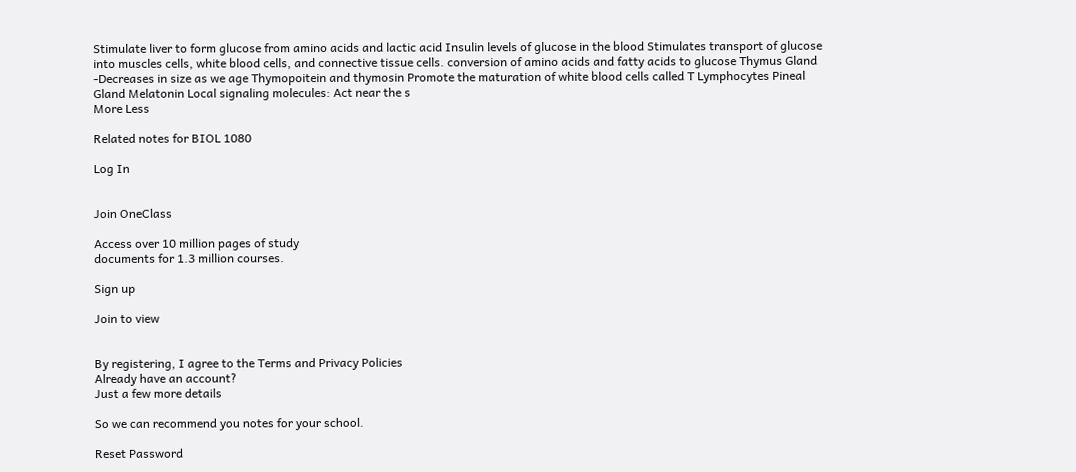Stimulate liver to form glucose from amino acids and lactic acid Insulin levels of glucose in the blood Stimulates transport of glucose into muscles cells, white blood cells, and connective tissue cells. conversion of amino acids and fatty acids to glucose Thymus Gland -Decreases in size as we age Thymopoitein and thymosin Promote the maturation of white blood cells called T Lymphocytes Pineal Gland Melatonin Local signaling molecules: Act near the s
More Less

Related notes for BIOL 1080

Log In


Join OneClass

Access over 10 million pages of study
documents for 1.3 million courses.

Sign up

Join to view


By registering, I agree to the Terms and Privacy Policies
Already have an account?
Just a few more details

So we can recommend you notes for your school.

Reset Password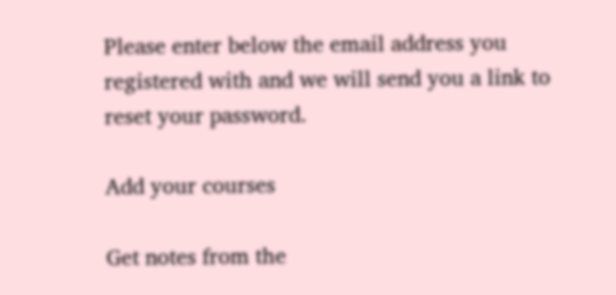Please enter below the email address you registered with and we will send you a link to reset your password.

Add your courses

Get notes from the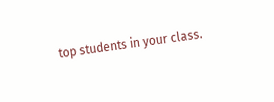top students in your class.